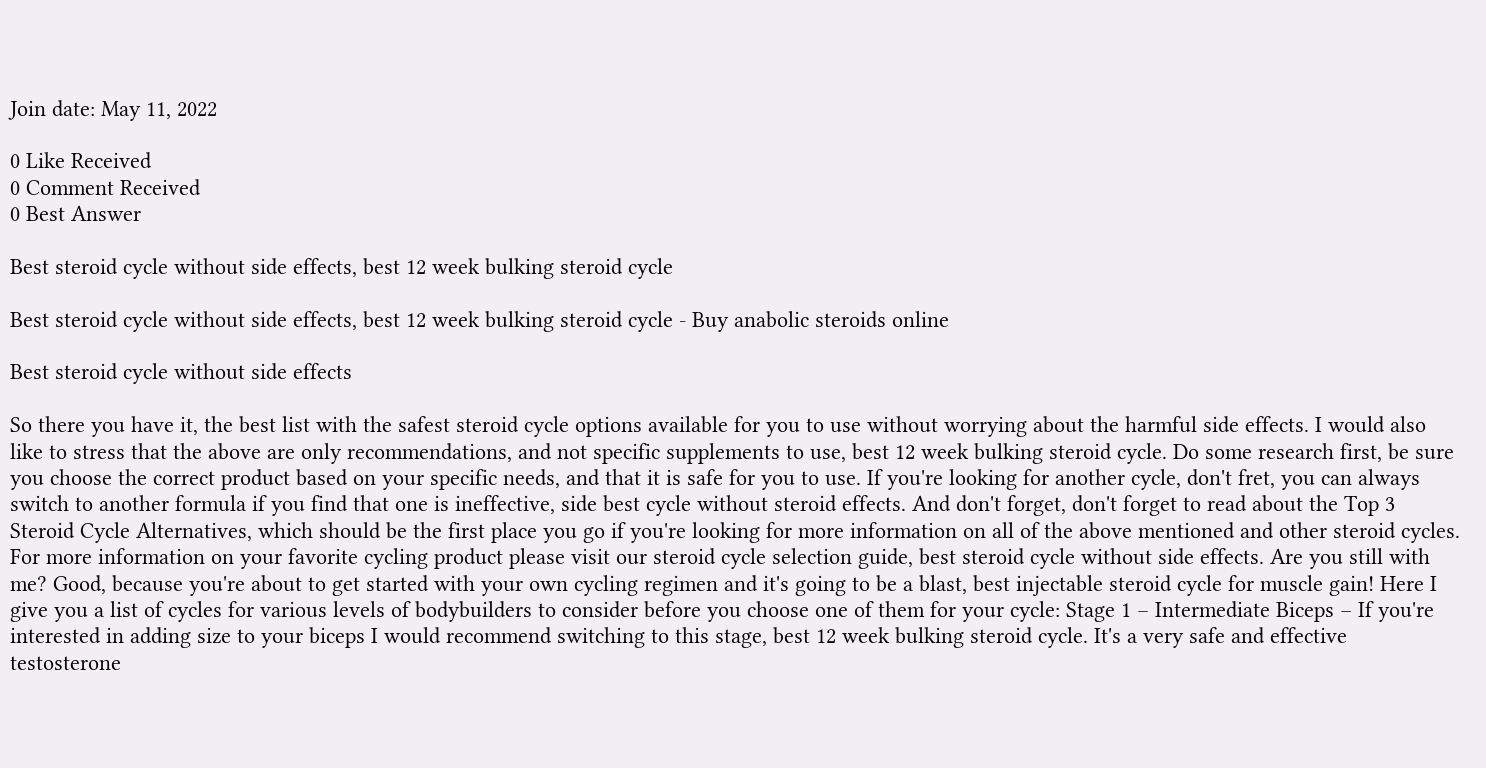Join date: May 11, 2022

0 Like Received
0 Comment Received
0 Best Answer

Best steroid cycle without side effects, best 12 week bulking steroid cycle

Best steroid cycle without side effects, best 12 week bulking steroid cycle - Buy anabolic steroids online

Best steroid cycle without side effects

So there you have it, the best list with the safest steroid cycle options available for you to use without worrying about the harmful side effects. I would also like to stress that the above are only recommendations, and not specific supplements to use, best 12 week bulking steroid cycle. Do some research first, be sure you choose the correct product based on your specific needs, and that it is safe for you to use. If you're looking for another cycle, don't fret, you can always switch to another formula if you find that one is ineffective, side best cycle without steroid effects. And don't forget, don't forget to read about the Top 3 Steroid Cycle Alternatives, which should be the first place you go if you're looking for more information on all of the above mentioned and other steroid cycles. For more information on your favorite cycling product please visit our steroid cycle selection guide, best steroid cycle without side effects. Are you still with me? Good, because you're about to get started with your own cycling regimen and it's going to be a blast, best injectable steroid cycle for muscle gain! Here I give you a list of cycles for various levels of bodybuilders to consider before you choose one of them for your cycle: Stage 1 – Intermediate Biceps – If you're interested in adding size to your biceps I would recommend switching to this stage, best 12 week bulking steroid cycle. It's a very safe and effective testosterone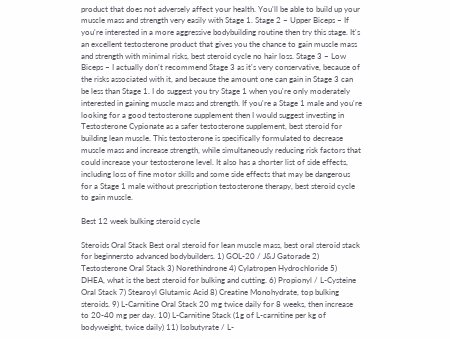product that does not adversely affect your health. You'll be able to build up your muscle mass and strength very easily with Stage 1. Stage 2 – Upper Biceps – If you're interested in a more aggressive bodybuilding routine then try this stage. It's an excellent testosterone product that gives you the chance to gain muscle mass and strength with minimal risks, best steroid cycle no hair loss. Stage 3 – Low Biceps – I actually don't recommend Stage 3 as it's very conservative, because of the risks associated with it, and because the amount one can gain in Stage 3 can be less than Stage 1. I do suggest you try Stage 1 when you're only moderately interested in gaining muscle mass and strength. If you're a Stage 1 male and you're looking for a good testosterone supplement then I would suggest investing in Testosterone Cypionate as a safer testosterone supplement, best steroid for building lean muscle. This testosterone is specifically formulated to decrease muscle mass and increase strength, while simultaneously reducing risk factors that could increase your testosterone level. It also has a shorter list of side effects, including loss of fine motor skills and some side effects that may be dangerous for a Stage 1 male without prescription testosterone therapy, best steroid cycle to gain muscle.

Best 12 week bulking steroid cycle

Steroids Oral Stack Best oral steroid for lean muscle mass, best oral steroid stack for beginnersto advanced bodybuilders. 1) GOL-20 / J&J Gatorade 2) Testosterone Oral Stack 3) Norethindrone 4) Cylatropen Hydrochloride 5) DHEA, what is the best steroid for bulking and cutting. 6) Propionyl / L-Cysteine Oral Stack 7) Stearoyl Glutamic Acid 8) Creatine Monohydrate, top bulking steroids. 9) L-Carnitine Oral Stack 20 mg twice daily for 8 weeks, then increase to 20-40 mg per day. 10) L-Carnitine Stack (1g of L-carnitine per kg of bodyweight, twice daily) 11) Isobutyrate / L-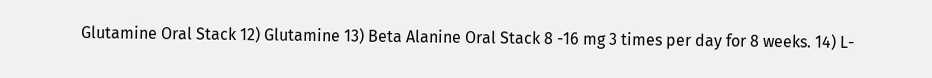Glutamine Oral Stack 12) Glutamine 13) Beta Alanine Oral Stack 8 -16 mg 3 times per day for 8 weeks. 14) L-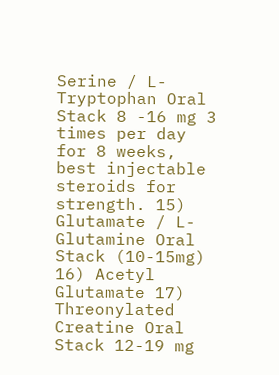Serine / L-Tryptophan Oral Stack 8 -16 mg 3 times per day for 8 weeks, best injectable steroids for strength. 15) Glutamate / L-Glutamine Oral Stack (10-15mg) 16) Acetyl Glutamate 17) Threonylated Creatine Oral Stack 12-19 mg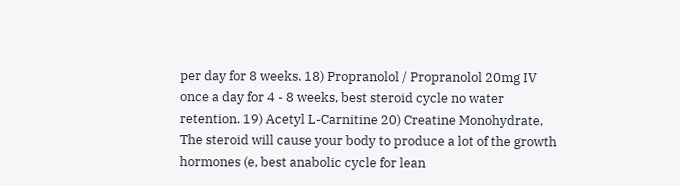per day for 8 weeks. 18) Propranolol / Propranolol 20mg IV once a day for 4 - 8 weeks, best steroid cycle no water retention. 19) Acetyl L-Carnitine 20) Creatine Monohydrate, The steroid will cause your body to produce a lot of the growth hormones (e, best anabolic cycle for lean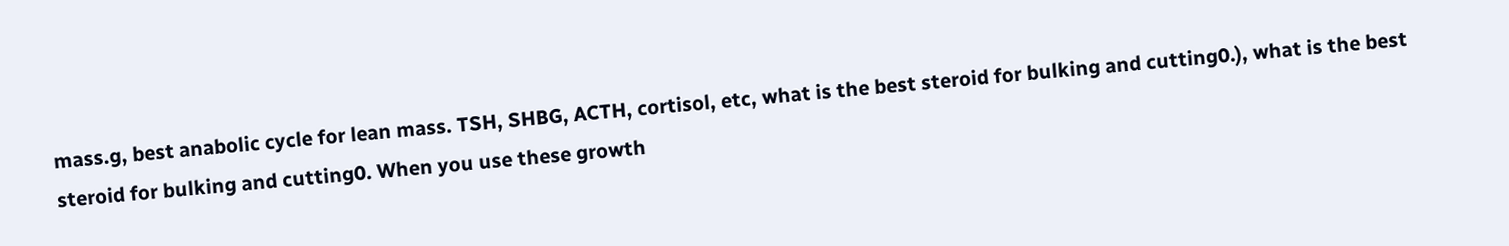mass.g, best anabolic cycle for lean mass. TSH, SHBG, ACTH, cortisol, etc, what is the best steroid for bulking and cutting0.), what is the best steroid for bulking and cutting0. When you use these growth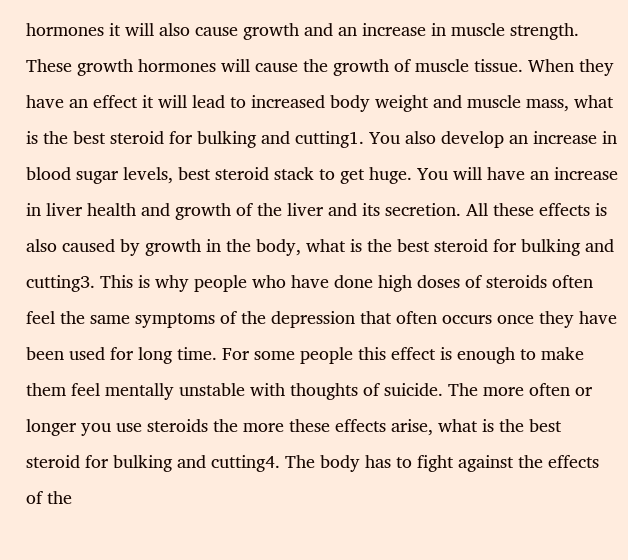hormones it will also cause growth and an increase in muscle strength. These growth hormones will cause the growth of muscle tissue. When they have an effect it will lead to increased body weight and muscle mass, what is the best steroid for bulking and cutting1. You also develop an increase in blood sugar levels, best steroid stack to get huge. You will have an increase in liver health and growth of the liver and its secretion. All these effects is also caused by growth in the body, what is the best steroid for bulking and cutting3. This is why people who have done high doses of steroids often feel the same symptoms of the depression that often occurs once they have been used for long time. For some people this effect is enough to make them feel mentally unstable with thoughts of suicide. The more often or longer you use steroids the more these effects arise, what is the best steroid for bulking and cutting4. The body has to fight against the effects of the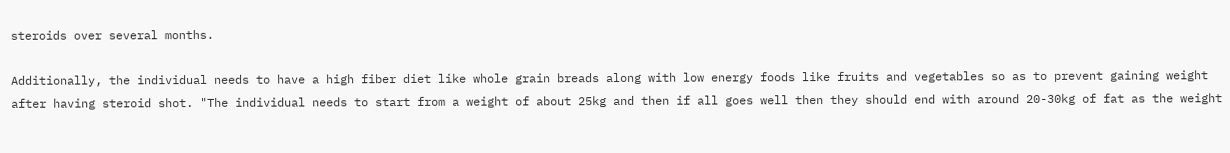steroids over several months.

Additionally, the individual needs to have a high fiber diet like whole grain breads along with low energy foods like fruits and vegetables so as to prevent gaining weight after having steroid shot. "The individual needs to start from a weight of about 25kg and then if all goes well then they should end with around 20-30kg of fat as the weight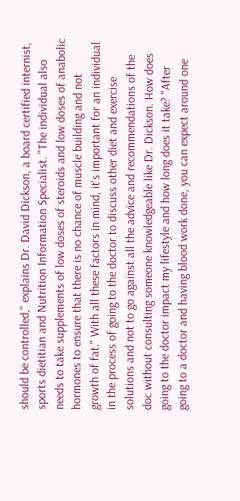should be controlled," explains Dr. David Dickson, a board certified internist, sports dietitian and Nutrition Information Specialist. "The individual also needs to take supplements of low doses of steroids and low doses of anabolic hormones to ensure that there is no chance of muscle building and not growth of fat." With all these factors in mind, it's important for an individual in the process of going to the doctor to discuss other diet and exercise solutions and not to go against all the advice and recommendations of the doc without consulting someone knowledgeable like Dr. Dickson. How does going to the doctor impact my lifestyle and how long does it take? "After going to a doctor and having blood work done, you can expect around one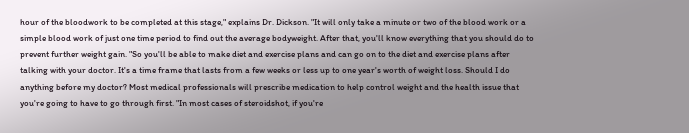hour of the bloodwork to be completed at this stage," explains Dr. Dickson. "It will only take a minute or two of the blood work or a simple blood work of just one time period to find out the average bodyweight. After that, you'll know everything that you should do to prevent further weight gain. "So you'll be able to make diet and exercise plans and can go on to the diet and exercise plans after talking with your doctor. It's a time frame that lasts from a few weeks or less up to one year's worth of weight loss. Should I do anything before my doctor? Most medical professionals will prescribe medication to help control weight and the health issue that you're going to have to go through first. "In most cases of steroidshot, if you're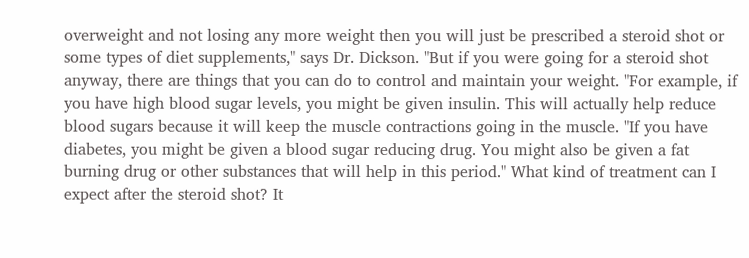overweight and not losing any more weight then you will just be prescribed a steroid shot or some types of diet supplements," says Dr. Dickson. "But if you were going for a steroid shot anyway, there are things that you can do to control and maintain your weight. "For example, if you have high blood sugar levels, you might be given insulin. This will actually help reduce blood sugars because it will keep the muscle contractions going in the muscle. "If you have diabetes, you might be given a blood sugar reducing drug. You might also be given a fat burning drug or other substances that will help in this period." What kind of treatment can I expect after the steroid shot? It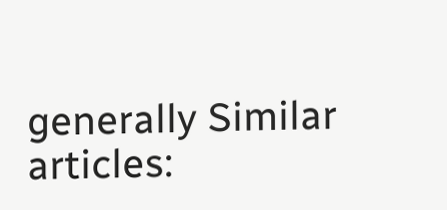generally Similar articles: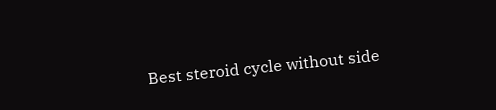Best steroid cycle without side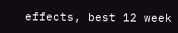effects, best 12 week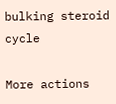bulking steroid cycle

More actions